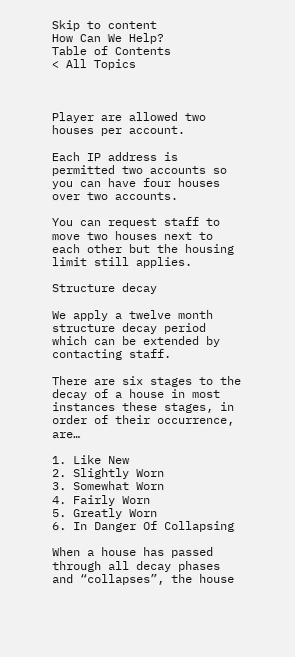Skip to content
How Can We Help?
Table of Contents
< All Topics



Player are allowed two houses per account.

Each IP address is permitted two accounts so you can have four houses over two accounts.

You can request staff to move two houses next to each other but the housing limit still applies.

Structure decay

We apply a twelve month structure decay period which can be extended by contacting staff.

There are six stages to the decay of a house in most instances these stages, in order of their occurrence, are…

1. Like New
2. Slightly Worn
3. Somewhat Worn
4. Fairly Worn
5. Greatly Worn
6. In Danger Of Collapsing

When a house has passed through all decay phases and “collapses”, the house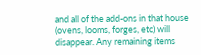and all of the add-ons in that house (ovens, looms, forges, etc) will disappear. Any remaining items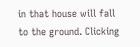in that house will fall to the ground. Clicking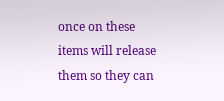once on these items will release them so they can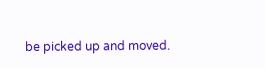be picked up and moved.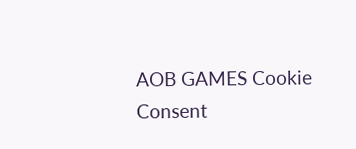AOB GAMES Cookie Consent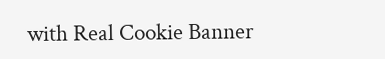with Real Cookie Banner